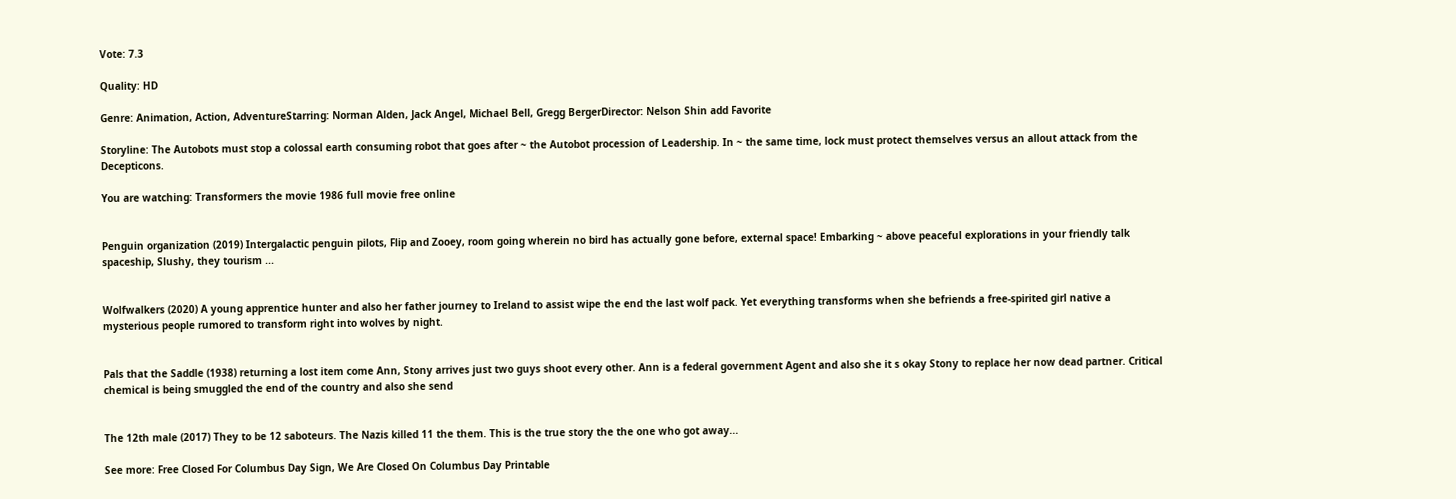Vote: 7.3

Quality: HD

Genre: Animation, Action, AdventureStarring: Norman Alden, Jack Angel, Michael Bell, Gregg BergerDirector: Nelson Shin add Favorite

Storyline: The Autobots must stop a colossal earth consuming robot that goes after ~ the Autobot procession of Leadership. In ~ the same time, lock must protect themselves versus an allout attack from the Decepticons.

You are watching: Transformers the movie 1986 full movie free online


Penguin organization (2019) Intergalactic penguin pilots, Flip and Zooey, room going wherein no bird has actually gone before, external space! Embarking ~ above peaceful explorations in your friendly talk spaceship, Slushy, they tourism ...


Wolfwalkers (2020) A young apprentice hunter and also her father journey to Ireland to assist wipe the end the last wolf pack. Yet everything transforms when she befriends a free-spirited girl native a mysterious people rumored to transform right into wolves by night.


Pals that the Saddle (1938) returning a lost item come Ann, Stony arrives just two guys shoot every other. Ann is a federal government Agent and also she it s okay Stony to replace her now dead partner. Critical chemical is being smuggled the end of the country and also she send


The 12th male (2017) They to be 12 saboteurs. The Nazis killed 11 the them. This is the true story the the one who got away...

See more: Free Closed For Columbus Day Sign, We Are Closed On Columbus Day Printable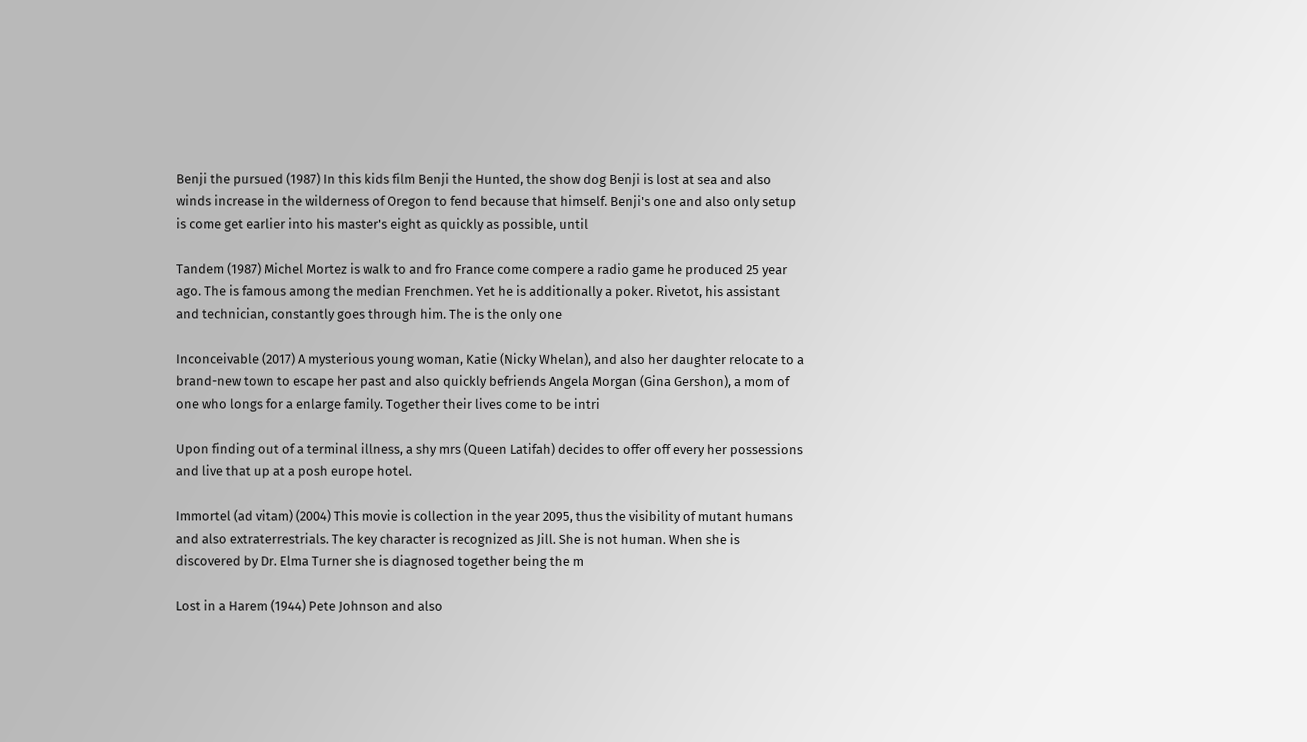Benji the pursued (1987) In this kids film Benji the Hunted, the show dog Benji is lost at sea and also winds increase in the wilderness of Oregon to fend because that himself. Benji's one and also only setup is come get earlier into his master's eight as quickly as possible, until

Tandem (1987) Michel Mortez is walk to and fro France come compere a radio game he produced 25 year ago. The is famous among the median Frenchmen. Yet he is additionally a poker. Rivetot, his assistant and technician, constantly goes through him. The is the only one

Inconceivable (2017) A mysterious young woman, Katie (Nicky Whelan), and also her daughter relocate to a brand-new town to escape her past and also quickly befriends Angela Morgan (Gina Gershon), a mom of one who longs for a enlarge family. Together their lives come to be intri

Upon finding out of a terminal illness, a shy mrs (Queen Latifah) decides to offer off every her possessions and live that up at a posh europe hotel.

Immortel (ad vitam) (2004) This movie is collection in the year 2095, thus the visibility of mutant humans and also extraterrestrials. The key character is recognized as Jill. She is not human. When she is discovered by Dr. Elma Turner she is diagnosed together being the m

Lost in a Harem (1944) Pete Johnson and also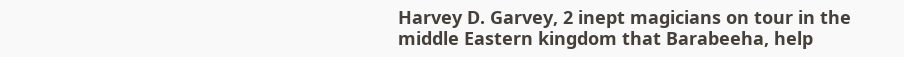Harvey D. Garvey, 2 inept magicians on tour in the middle Eastern kingdom that Barabeeha, help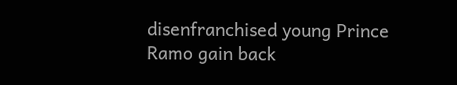disenfranchised young Prince Ramo gain back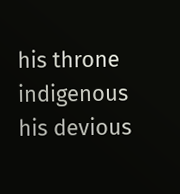his throne indigenous his devious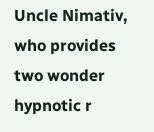Uncle Nimativ, who provides two wonder hypnotic r